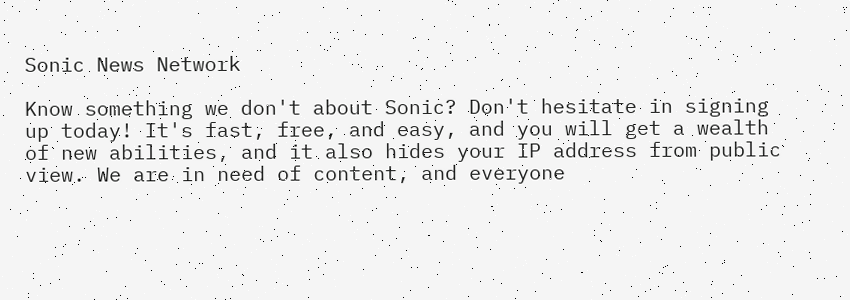Sonic News Network

Know something we don't about Sonic? Don't hesitate in signing up today! It's fast, free, and easy, and you will get a wealth of new abilities, and it also hides your IP address from public view. We are in need of content, and everyone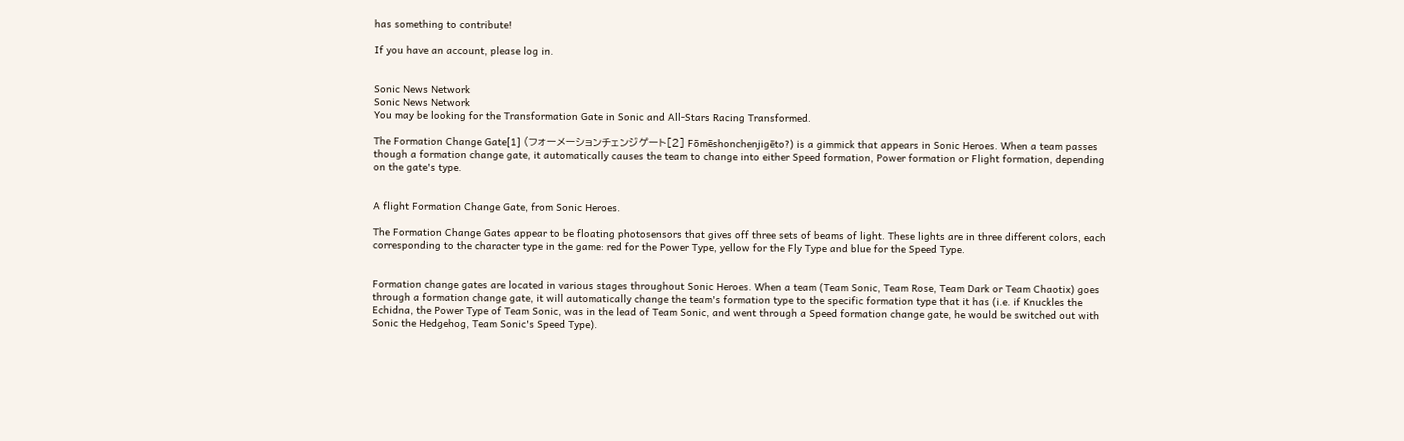has something to contribute!

If you have an account, please log in.


Sonic News Network
Sonic News Network
You may be looking for the Transformation Gate in Sonic and All-Stars Racing Transformed.

The Formation Change Gate[1] (フォーメーションチェンジゲート[2] Fōmēshonchenjigēto?) is a gimmick that appears in Sonic Heroes. When a team passes though a formation change gate, it automatically causes the team to change into either Speed formation, Power formation or Flight formation, depending on the gate's type.


A flight Formation Change Gate, from Sonic Heroes.

The Formation Change Gates appear to be floating photosensors that gives off three sets of beams of light. These lights are in three different colors, each corresponding to the character type in the game: red for the Power Type, yellow for the Fly Type and blue for the Speed Type.


Formation change gates are located in various stages throughout Sonic Heroes. When a team (Team Sonic, Team Rose, Team Dark or Team Chaotix) goes through a formation change gate, it will automatically change the team's formation type to the specific formation type that it has (i.e. if Knuckles the Echidna, the Power Type of Team Sonic, was in the lead of Team Sonic, and went through a Speed formation change gate, he would be switched out with Sonic the Hedgehog, Team Sonic's Speed Type).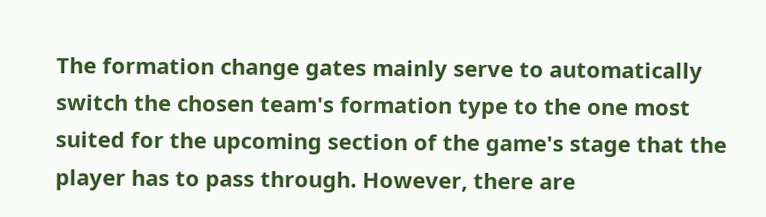The formation change gates mainly serve to automatically switch the chosen team's formation type to the one most suited for the upcoming section of the game's stage that the player has to pass through. However, there are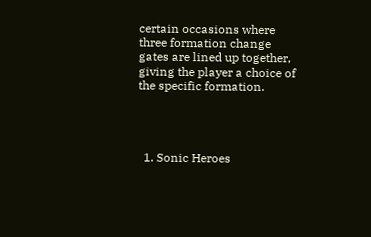certain occasions where three formation change gates are lined up together, giving the player a choice of the specific formation.




  1. Sonic Heroes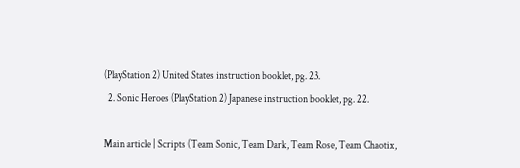(PlayStation 2) United States instruction booklet, pg. 23.
  2. Sonic Heroes (PlayStation 2) Japanese instruction booklet, pg. 22.

Main article | Scripts (Team Sonic, Team Dark, Team Rose, Team Chaotix,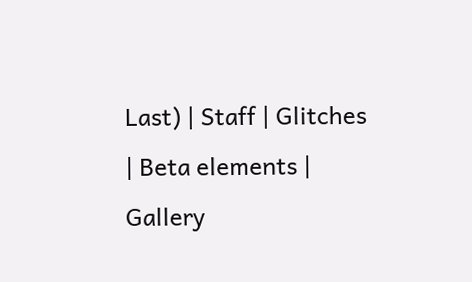Last) | Staff | Glitches | Beta elements | Gallery